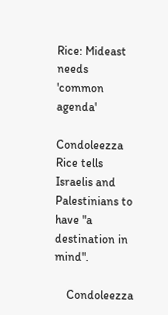Rice: Mideast needs 'common agenda'

Condoleezza Rice tells Israelis and Palestinians to have "a destination in mind".

    Condoleezza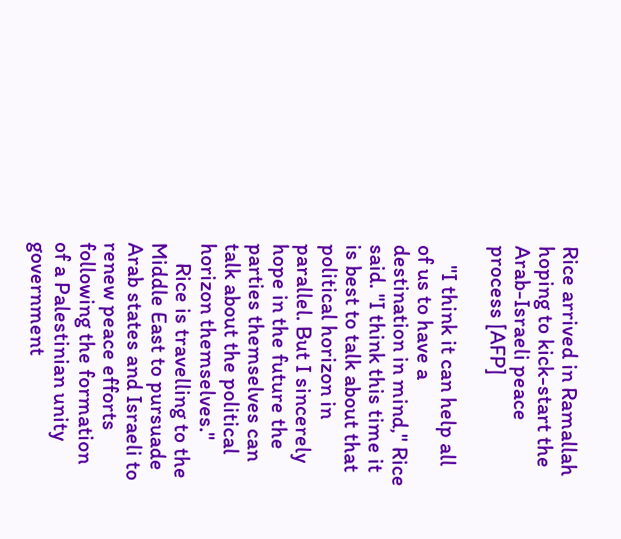Rice arrived in Ramallah hoping to kick-start the Arab-Israeli peace process [AFP]

    "I think it can help all of us to have a destination in mind," Rice said. "I think this time it is best to talk about that political horizon in parallel. But I sincerely hope in the future the parties themselves can talk about the political horizon themselves."
    Rice is travelling to the Middle East to pursuade Arab states and Israeli to renew peace efforts following the formation of a Palestinian unity government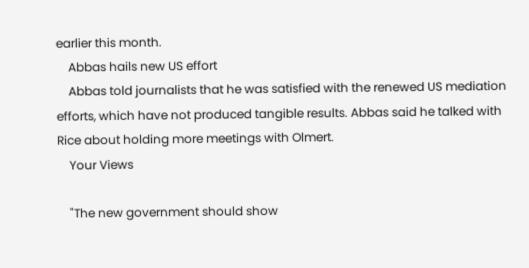earlier this month.
    Abbas hails new US effort
    Abbas told journalists that he was satisfied with the renewed US mediation efforts, which have not produced tangible results. Abbas said he talked with Rice about holding more meetings with Olmert.
    Your Views

    "The new government should show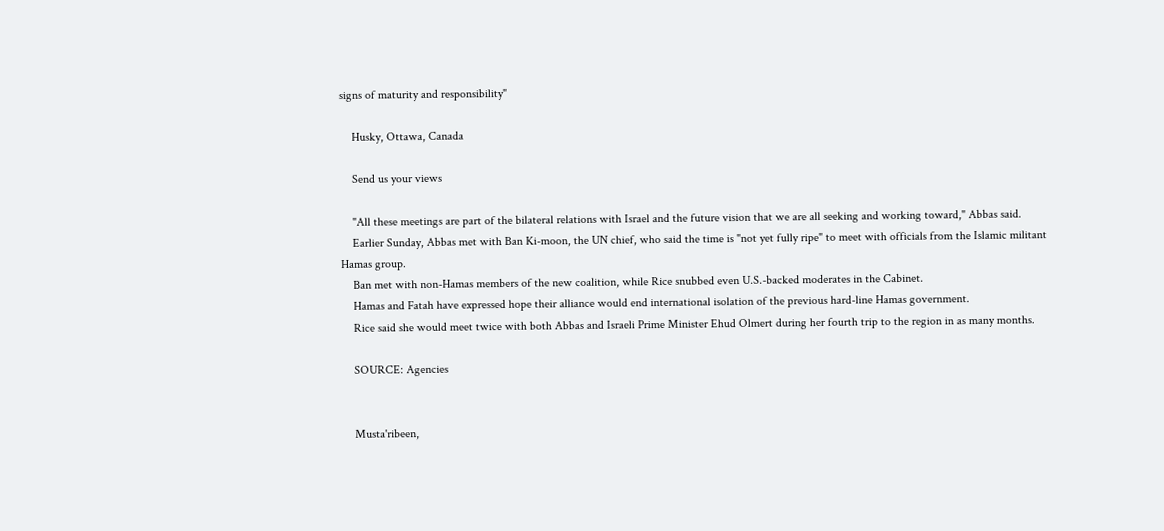signs of maturity and responsibility"

    Husky, Ottawa, Canada

    Send us your views

    "All these meetings are part of the bilateral relations with Israel and the future vision that we are all seeking and working toward," Abbas said.
    Earlier Sunday, Abbas met with Ban Ki-moon, the UN chief, who said the time is "not yet fully ripe" to meet with officials from the Islamic militant Hamas group.
    Ban met with non-Hamas members of the new coalition, while Rice snubbed even U.S.-backed moderates in the Cabinet.
    Hamas and Fatah have expressed hope their alliance would end international isolation of the previous hard-line Hamas government.
    Rice said she would meet twice with both Abbas and Israeli Prime Minister Ehud Olmert during her fourth trip to the region in as many months.

    SOURCE: Agencies


    Musta'ribeen,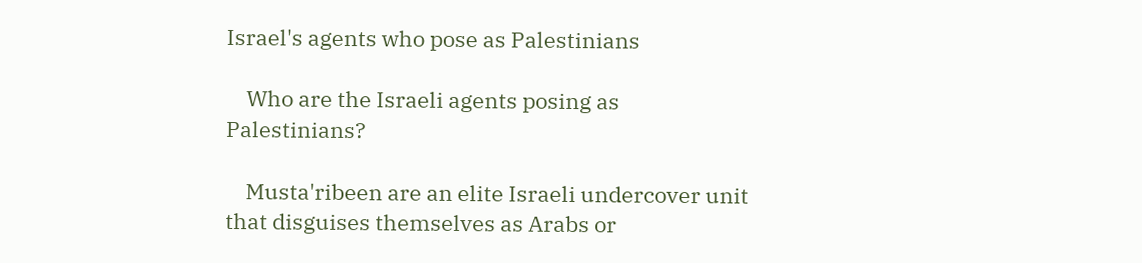Israel's agents who pose as Palestinians

    Who are the Israeli agents posing as Palestinians?

    Musta'ribeen are an elite Israeli undercover unit that disguises themselves as Arabs or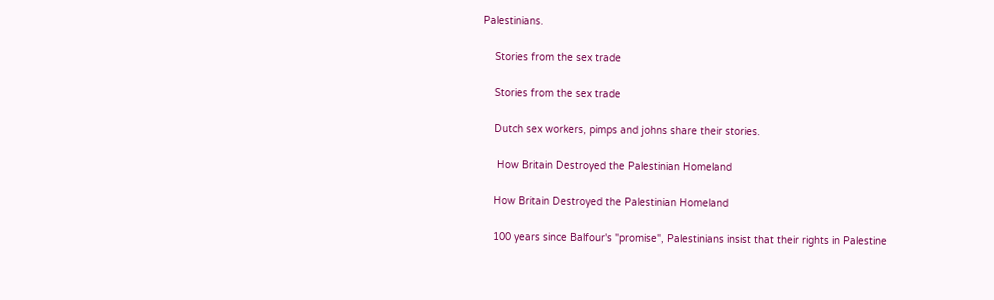Palestinians.

    Stories from the sex trade

    Stories from the sex trade

    Dutch sex workers, pimps and johns share their stories.

     How Britain Destroyed the Palestinian Homeland

    How Britain Destroyed the Palestinian Homeland

    100 years since Balfour's "promise", Palestinians insist that their rights in Palestine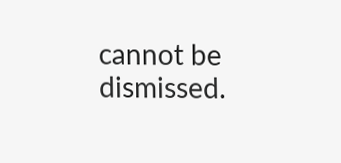cannot be dismissed.